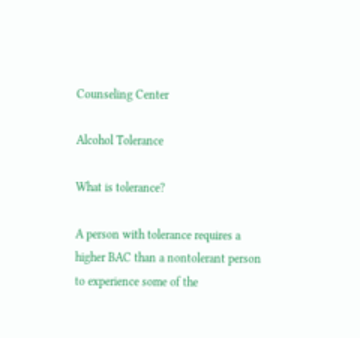Counseling Center

Alcohol Tolerance

What is tolerance?

A person with tolerance requires a higher BAC than a nontolerant person to experience some of the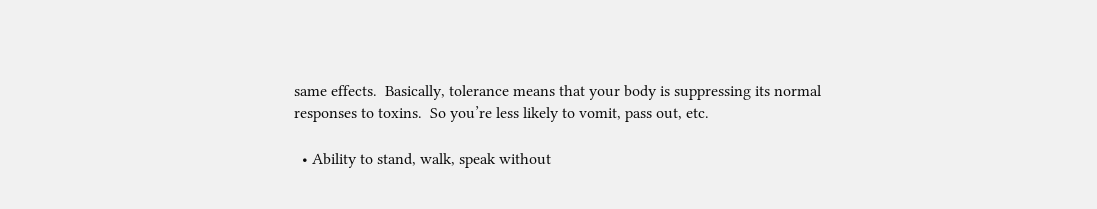same effects.  Basically, tolerance means that your body is suppressing its normal responses to toxins.  So you’re less likely to vomit, pass out, etc.

  • Ability to stand, walk, speak without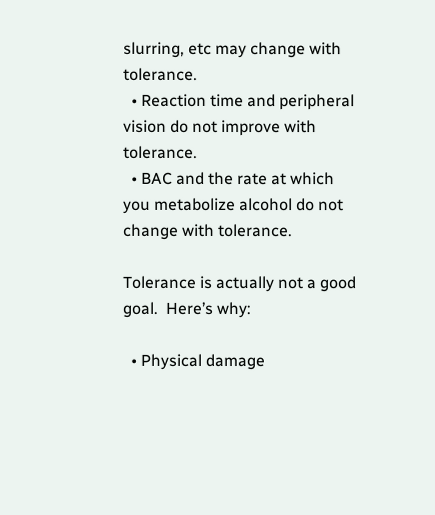slurring, etc may change with tolerance.
  • Reaction time and peripheral vision do not improve with tolerance.
  • BAC and the rate at which you metabolize alcohol do not change with tolerance.

Tolerance is actually not a good goal.  Here’s why:

  • Physical damage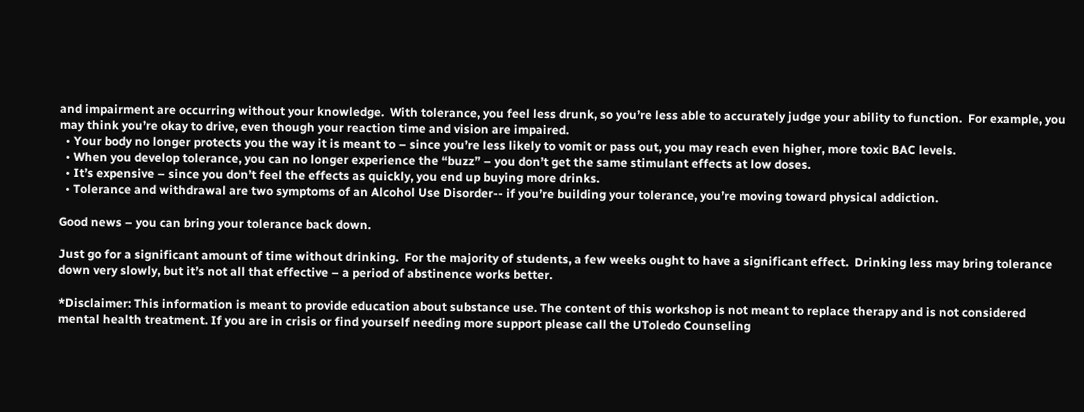and impairment are occurring without your knowledge.  With tolerance, you feel less drunk, so you’re less able to accurately judge your ability to function.  For example, you may think you’re okay to drive, even though your reaction time and vision are impaired.
  • Your body no longer protects you the way it is meant to – since you’re less likely to vomit or pass out, you may reach even higher, more toxic BAC levels.
  • When you develop tolerance, you can no longer experience the “buzz” – you don’t get the same stimulant effects at low doses.
  • It’s expensive – since you don’t feel the effects as quickly, you end up buying more drinks.
  • Tolerance and withdrawal are two symptoms of an Alcohol Use Disorder-- if you’re building your tolerance, you’re moving toward physical addiction.

Good news – you can bring your tolerance back down.

Just go for a significant amount of time without drinking.  For the majority of students, a few weeks ought to have a significant effect.  Drinking less may bring tolerance down very slowly, but it’s not all that effective – a period of abstinence works better.

*Disclaimer: This information is meant to provide education about substance use. The content of this workshop is not meant to replace therapy and is not considered mental health treatment. If you are in crisis or find yourself needing more support please call the UToledo Counseling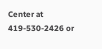Center at 419-530-2426 or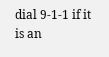dial 9-1-1 if it is an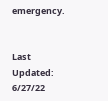emergency.


Last Updated: 6/27/22